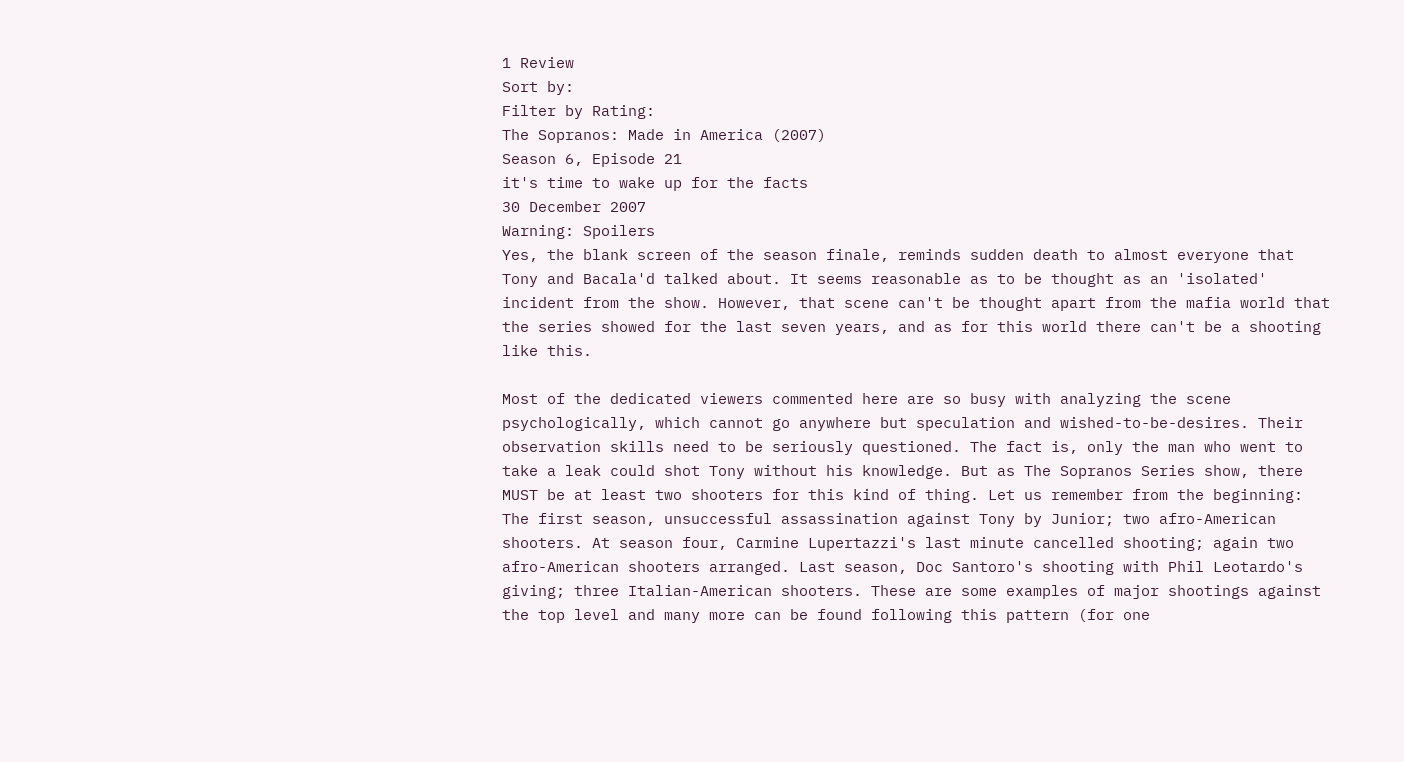1 Review
Sort by:
Filter by Rating:
The Sopranos: Made in America (2007)
Season 6, Episode 21
it's time to wake up for the facts
30 December 2007
Warning: Spoilers
Yes, the blank screen of the season finale, reminds sudden death to almost everyone that Tony and Bacala'd talked about. It seems reasonable as to be thought as an 'isolated' incident from the show. However, that scene can't be thought apart from the mafia world that the series showed for the last seven years, and as for this world there can't be a shooting like this.

Most of the dedicated viewers commented here are so busy with analyzing the scene psychologically, which cannot go anywhere but speculation and wished-to-be-desires. Their observation skills need to be seriously questioned. The fact is, only the man who went to take a leak could shot Tony without his knowledge. But as The Sopranos Series show, there MUST be at least two shooters for this kind of thing. Let us remember from the beginning: The first season, unsuccessful assassination against Tony by Junior; two afro-American shooters. At season four, Carmine Lupertazzi's last minute cancelled shooting; again two afro-American shooters arranged. Last season, Doc Santoro's shooting with Phil Leotardo's giving; three Italian-American shooters. These are some examples of major shootings against the top level and many more can be found following this pattern (for one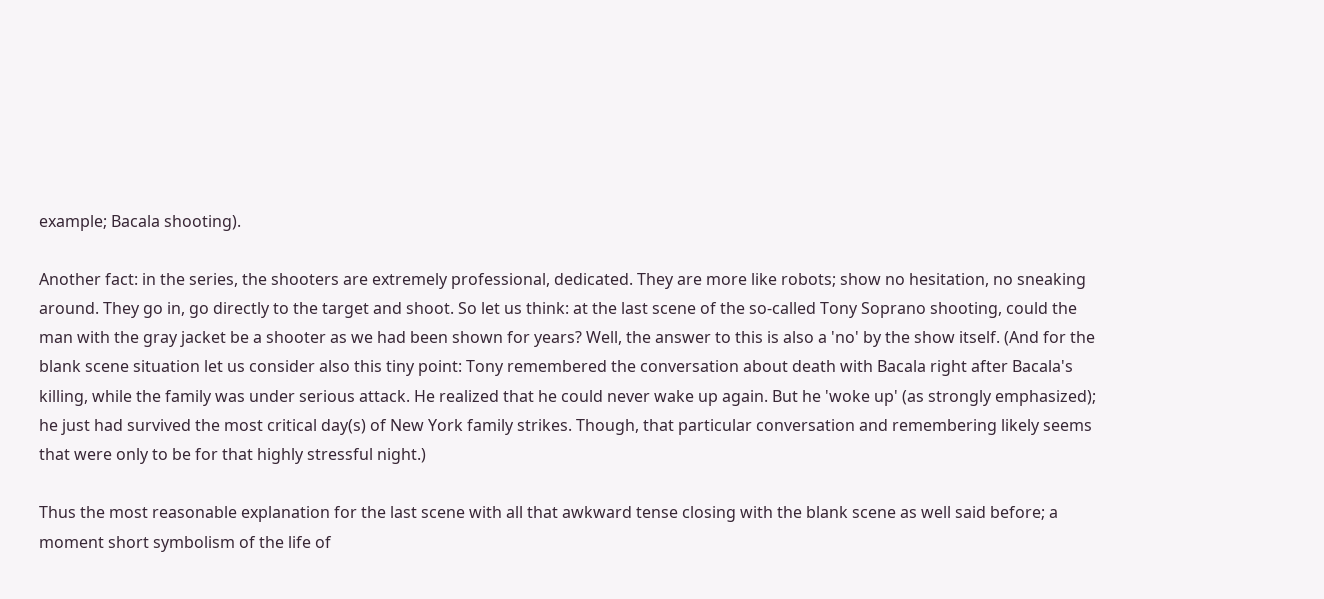example; Bacala shooting).

Another fact: in the series, the shooters are extremely professional, dedicated. They are more like robots; show no hesitation, no sneaking around. They go in, go directly to the target and shoot. So let us think: at the last scene of the so-called Tony Soprano shooting, could the man with the gray jacket be a shooter as we had been shown for years? Well, the answer to this is also a 'no' by the show itself. (And for the blank scene situation let us consider also this tiny point: Tony remembered the conversation about death with Bacala right after Bacala's killing, while the family was under serious attack. He realized that he could never wake up again. But he 'woke up' (as strongly emphasized); he just had survived the most critical day(s) of New York family strikes. Though, that particular conversation and remembering likely seems that were only to be for that highly stressful night.)

Thus the most reasonable explanation for the last scene with all that awkward tense closing with the blank scene as well said before; a moment short symbolism of the life of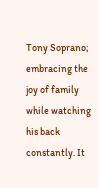Tony Soprano; embracing the joy of family while watching his back constantly. It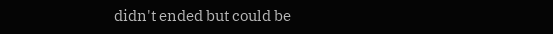didn't ended but could be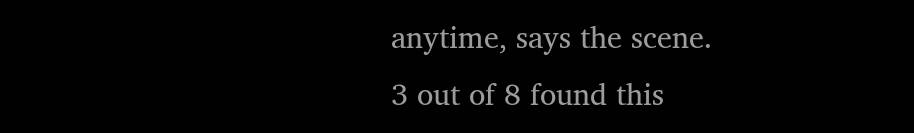anytime, says the scene.
3 out of 8 found this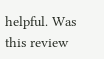helpful. Was this review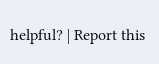helpful? | Report this